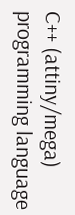C++ (attiny/mega) programming language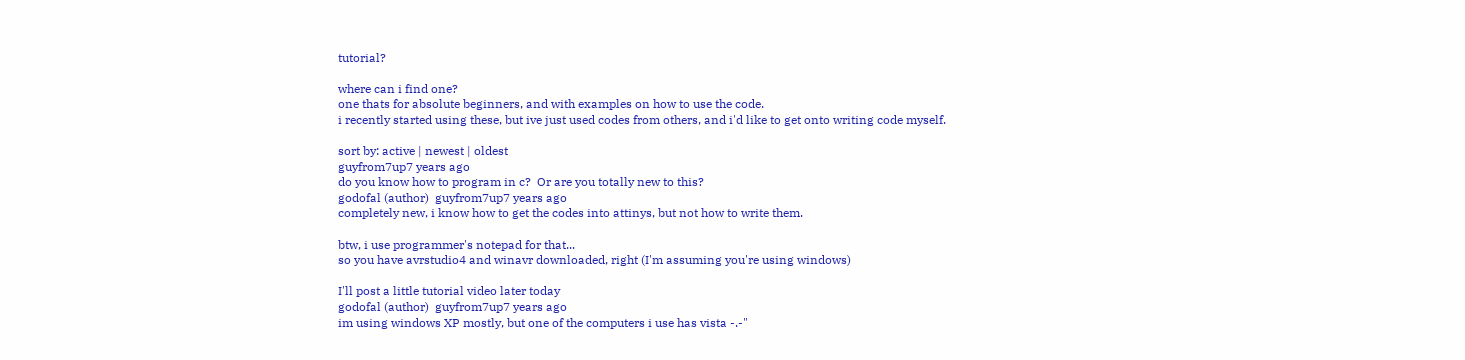tutorial?

where can i find one?
one thats for absolute beginners, and with examples on how to use the code.
i recently started using these, but ive just used codes from others, and i'd like to get onto writing code myself.

sort by: active | newest | oldest
guyfrom7up7 years ago
do you know how to program in c?  Or are you totally new to this?
godofal (author)  guyfrom7up7 years ago
completely new, i know how to get the codes into attinys, but not how to write them.

btw, i use programmer's notepad for that...
so you have avrstudio4 and winavr downloaded, right (I'm assuming you're using windows)

I'll post a little tutorial video later today
godofal (author)  guyfrom7up7 years ago
im using windows XP mostly, but one of the computers i use has vista -.-"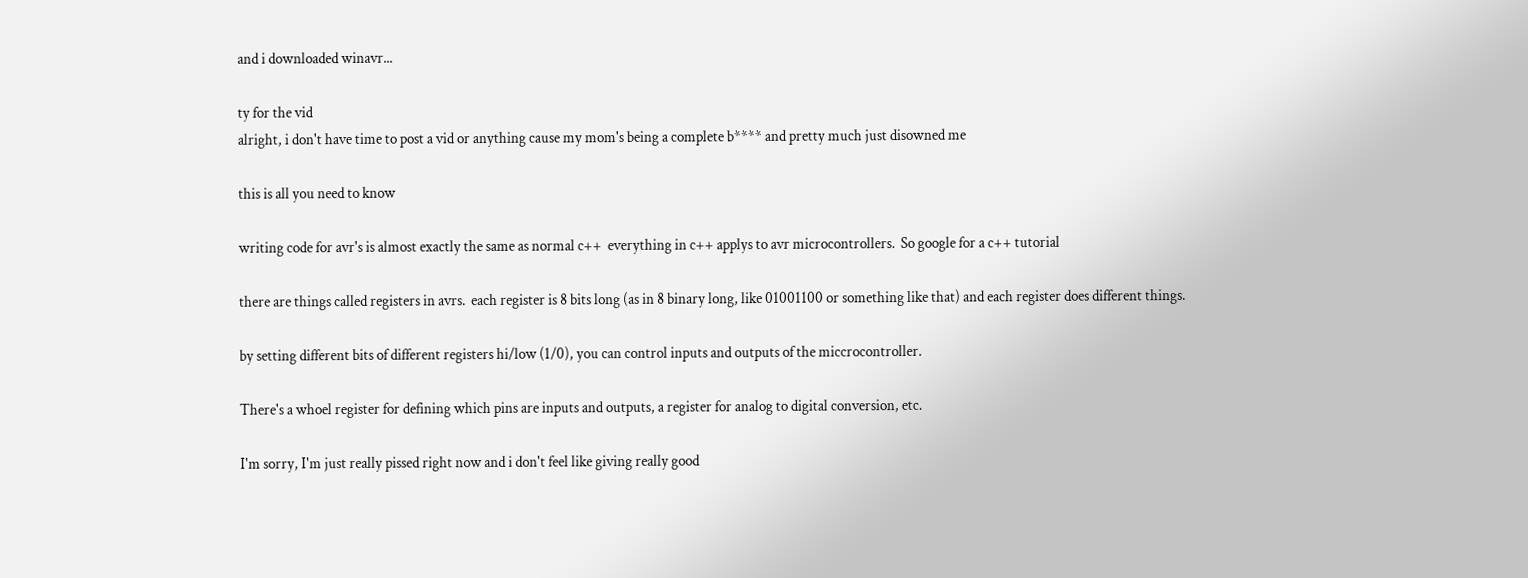and i downloaded winavr...

ty for the vid
alright, i don't have time to post a vid or anything cause my mom's being a complete b**** and pretty much just disowned me

this is all you need to know

writing code for avr's is almost exactly the same as normal c++  everything in c++ applys to avr microcontrollers.  So google for a c++ tutorial

there are things called registers in avrs.  each register is 8 bits long (as in 8 binary long, like 01001100 or something like that) and each register does different things.

by setting different bits of different registers hi/low (1/0), you can control inputs and outputs of the miccrocontroller.

There's a whoel register for defining which pins are inputs and outputs, a register for analog to digital conversion, etc.

I'm sorry, I'm just really pissed right now and i don't feel like giving really good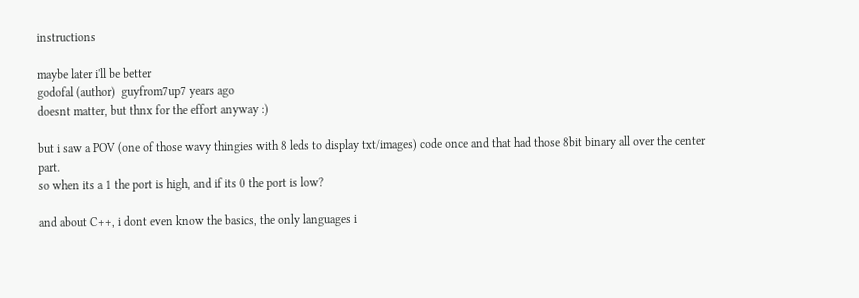instructions

maybe later i'll be better
godofal (author)  guyfrom7up7 years ago
doesnt matter, but thnx for the effort anyway :)

but i saw a POV (one of those wavy thingies with 8 leds to display txt/images) code once and that had those 8bit binary all over the center part.
so when its a 1 the port is high, and if its 0 the port is low?

and about C++, i dont even know the basics, the only languages i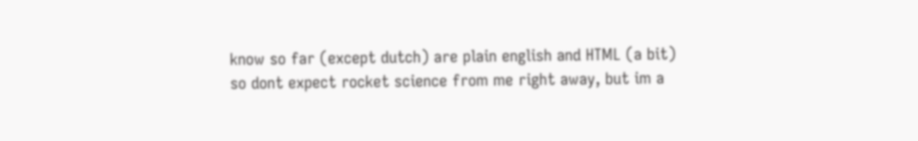know so far (except dutch) are plain english and HTML (a bit) so dont expect rocket science from me right away, but im a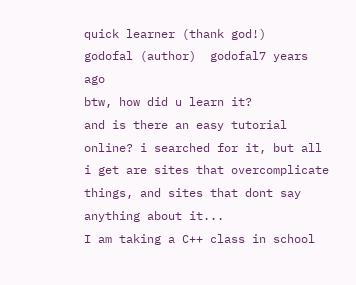quick learner (thank god!)
godofal (author)  godofal7 years ago
btw, how did u learn it?
and is there an easy tutorial online? i searched for it, but all i get are sites that overcomplicate things, and sites that dont say anything about it...
I am taking a C++ class in school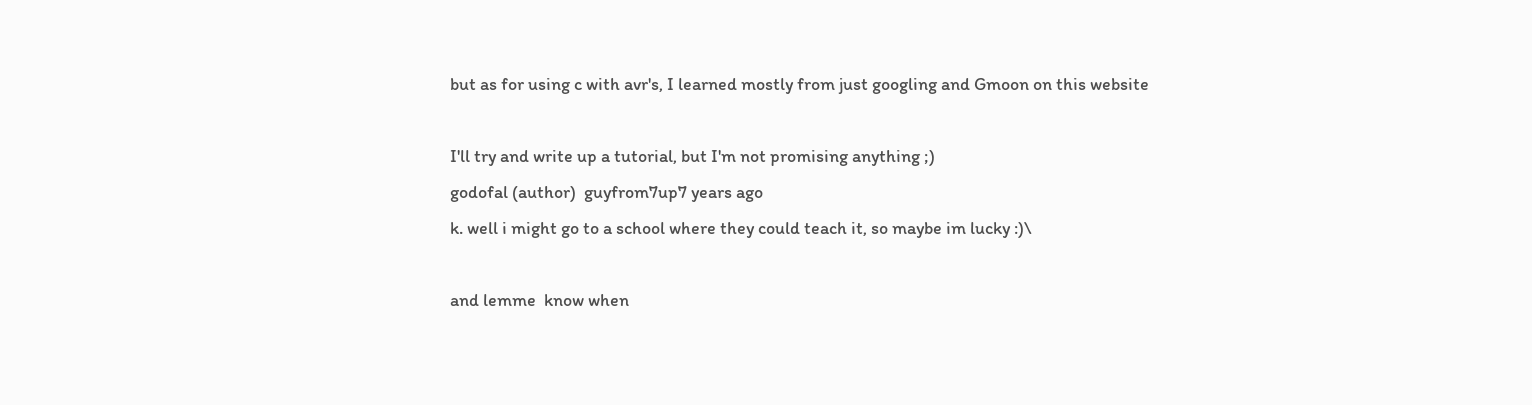but as for using c with avr's, I learned mostly from just googling and Gmoon on this website

I'll try and write up a tutorial, but I'm not promising anything ;)
godofal (author)  guyfrom7up7 years ago
k. well i might go to a school where they could teach it, so maybe im lucky :)\

and lemme  know when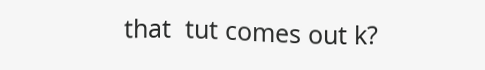that  tut comes out k?